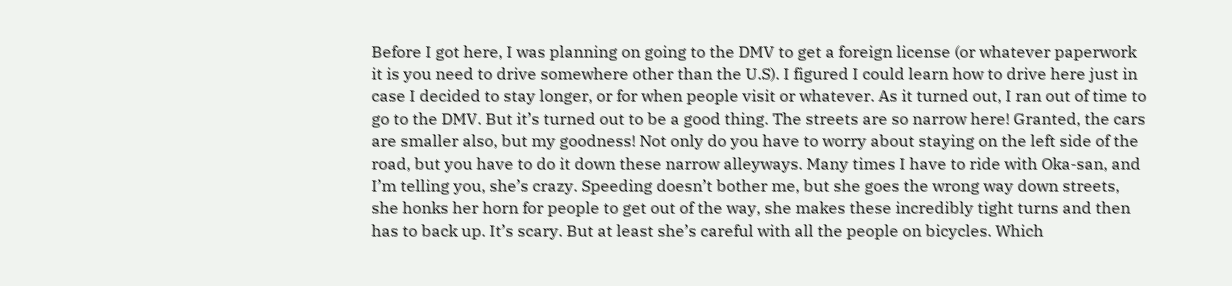Before I got here, I was planning on going to the DMV to get a foreign license (or whatever paperwork it is you need to drive somewhere other than the U.S). I figured I could learn how to drive here just in case I decided to stay longer, or for when people visit or whatever. As it turned out, I ran out of time to go to the DMV. But it’s turned out to be a good thing. The streets are so narrow here! Granted, the cars are smaller also, but my goodness! Not only do you have to worry about staying on the left side of the road, but you have to do it down these narrow alleyways. Many times I have to ride with Oka-san, and I’m telling you, she’s crazy. Speeding doesn’t bother me, but she goes the wrong way down streets, she honks her horn for people to get out of the way, she makes these incredibly tight turns and then has to back up. It’s scary. But at least she’s careful with all the people on bicycles. Which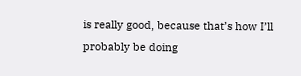is really good, because that’s how I’ll probably be doing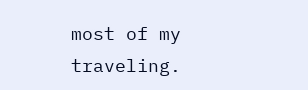most of my traveling.